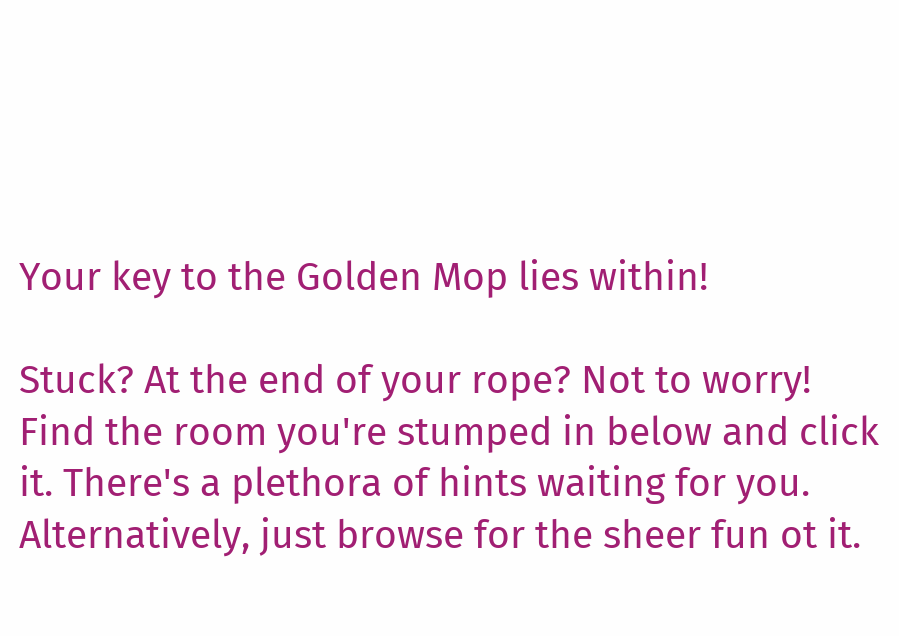Your key to the Golden Mop lies within!

Stuck? At the end of your rope? Not to worry! Find the room you're stumped in below and click it. There's a plethora of hints waiting for you. Alternatively, just browse for the sheer fun ot it.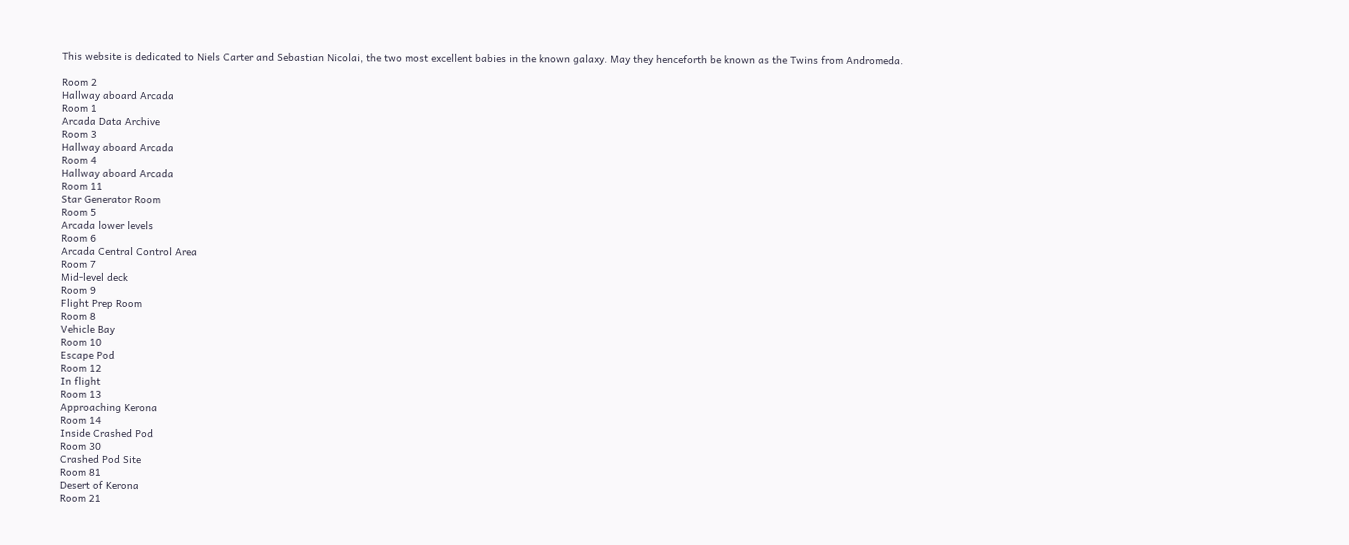This website is dedicated to Niels Carter and Sebastian Nicolai, the two most excellent babies in the known galaxy. May they henceforth be known as the Twins from Andromeda.

Room 2
Hallway aboard Arcada
Room 1
Arcada Data Archive
Room 3
Hallway aboard Arcada
Room 4
Hallway aboard Arcada
Room 11
Star Generator Room
Room 5
Arcada lower levels
Room 6
Arcada Central Control Area
Room 7
Mid-level deck
Room 9
Flight Prep Room
Room 8
Vehicle Bay
Room 10
Escape Pod
Room 12
In flight
Room 13
Approaching Kerona
Room 14
Inside Crashed Pod
Room 30
Crashed Pod Site
Room 81
Desert of Kerona
Room 21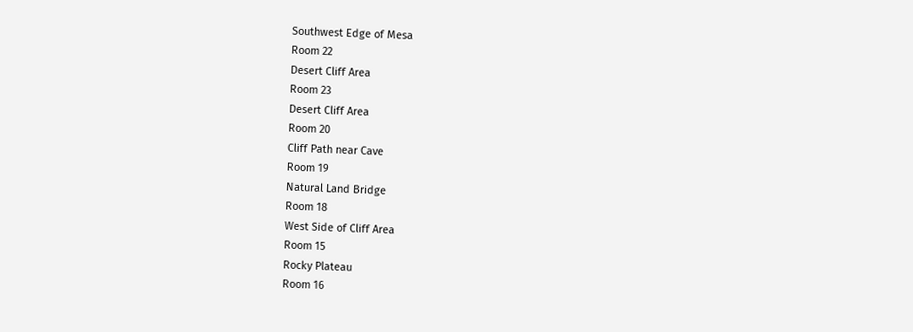Southwest Edge of Mesa
Room 22
Desert Cliff Area
Room 23
Desert Cliff Area
Room 20
Cliff Path near Cave
Room 19
Natural Land Bridge
Room 18
West Side of Cliff Area
Room 15
Rocky Plateau
Room 16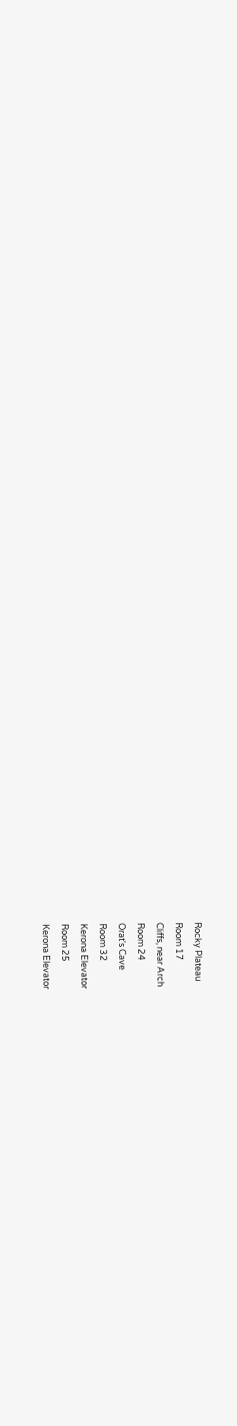Rocky Plateau
Room 17
Cliffs, near Arch
Room 24
Orat's Cave
Room 32
Kerona Elevator
Room 25
Kerona Elevator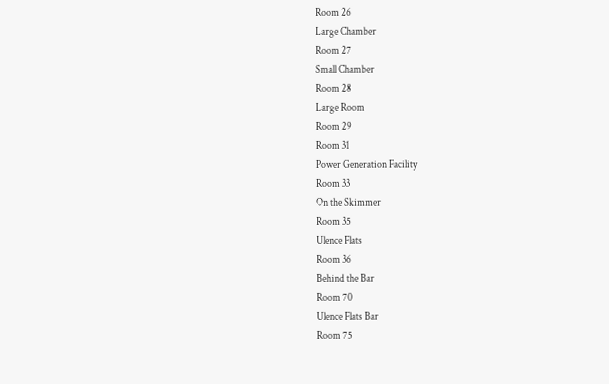Room 26
Large Chamber
Room 27
Small Chamber
Room 28
Large Room
Room 29
Room 31
Power Generation Facility
Room 33
On the Skimmer
Room 35
Ulence Flats
Room 36
Behind the Bar
Room 70
Ulence Flats Bar
Room 75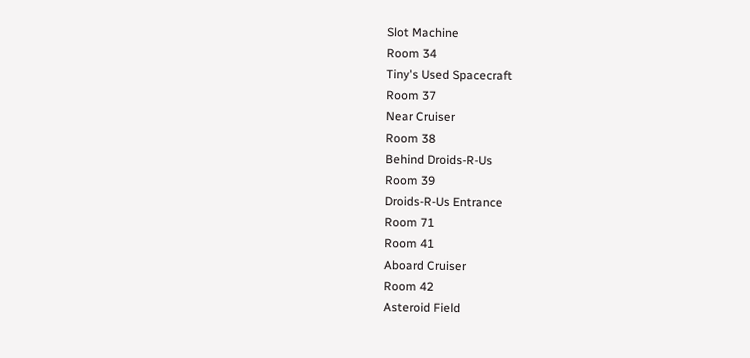Slot Machine
Room 34
Tiny's Used Spacecraft
Room 37
Near Cruiser
Room 38
Behind Droids-R-Us
Room 39
Droids-R-Us Entrance
Room 71
Room 41
Aboard Cruiser
Room 42
Asteroid Field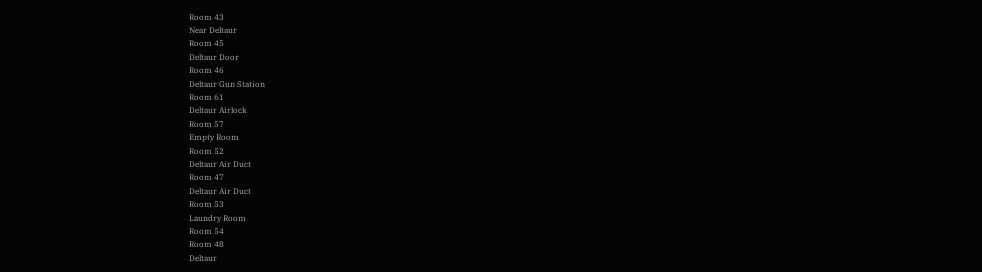Room 43
Near Deltaur
Room 45
Deltaur Door
Room 46
Deltaur Gun Station
Room 61
Deltaur Airlock
Room 57
Empty Room
Room 52
Deltaur Air Duct
Room 47
Deltaur Air Duct
Room 53
Laundry Room
Room 54
Room 48
Deltaur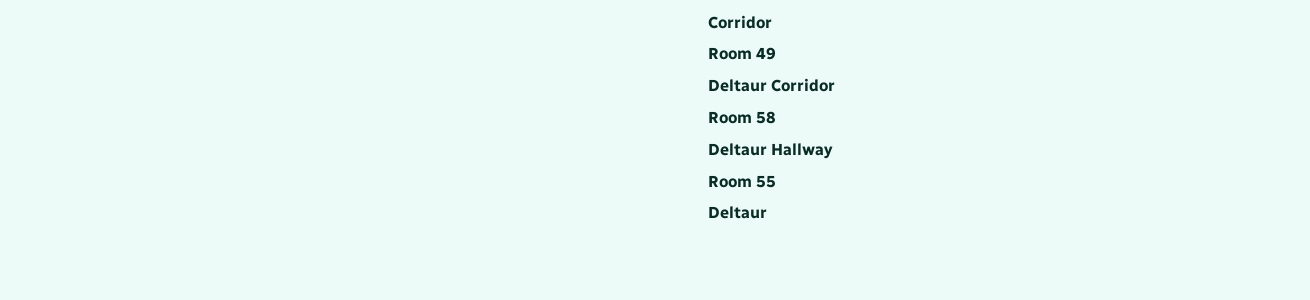Corridor
Room 49
Deltaur Corridor
Room 58
Deltaur Hallway
Room 55
Deltaur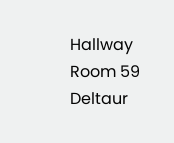Hallway
Room 59
Deltaur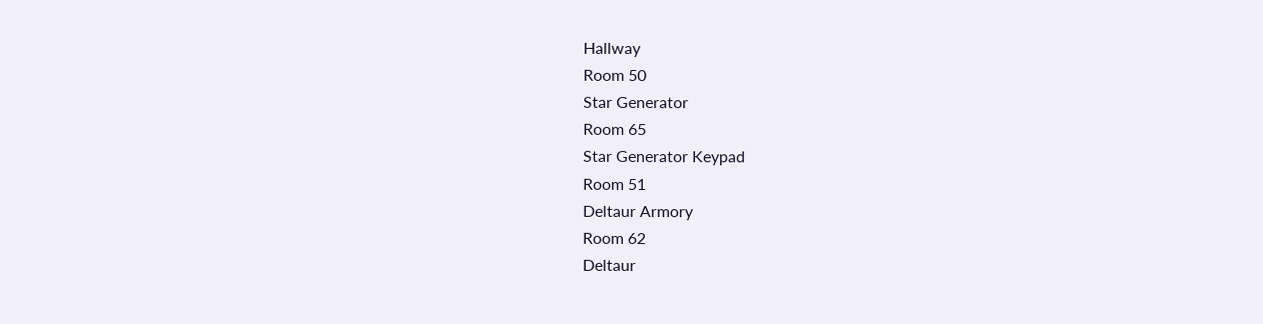Hallway
Room 50
Star Generator
Room 65
Star Generator Keypad
Room 51
Deltaur Armory
Room 62
Deltaur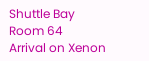Shuttle Bay
Room 64
Arrival on Xenon